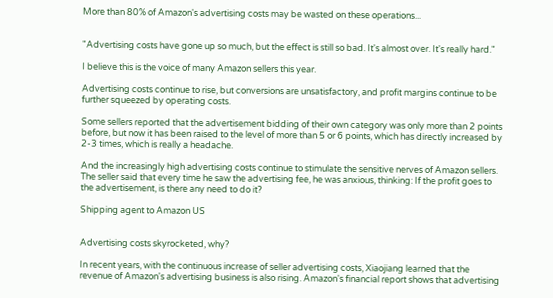More than 80% of Amazon's advertising costs may be wasted on these operations...


"Advertising costs have gone up so much, but the effect is still so bad. It's almost over. It's really hard."

I believe this is the voice of many Amazon sellers this year.

Advertising costs continue to rise, but conversions are unsatisfactory, and profit margins continue to be further squeezed by operating costs.

Some sellers reported that the advertisement bidding of their own category was only more than 2 points before, but now it has been raised to the level of more than 5 or 6 points, which has directly increased by 2-3 times, which is really a headache.

And the increasingly high advertising costs continue to stimulate the sensitive nerves of Amazon sellers. The seller said that every time he saw the advertising fee, he was anxious, thinking: If the profit goes to the advertisement, is there any need to do it?

Shipping agent to Amazon US


Advertising costs skyrocketed, why?

In recent years, with the continuous increase of seller advertising costs, Xiaojiang learned that the revenue of Amazon's advertising business is also rising. Amazon's financial report shows that advertising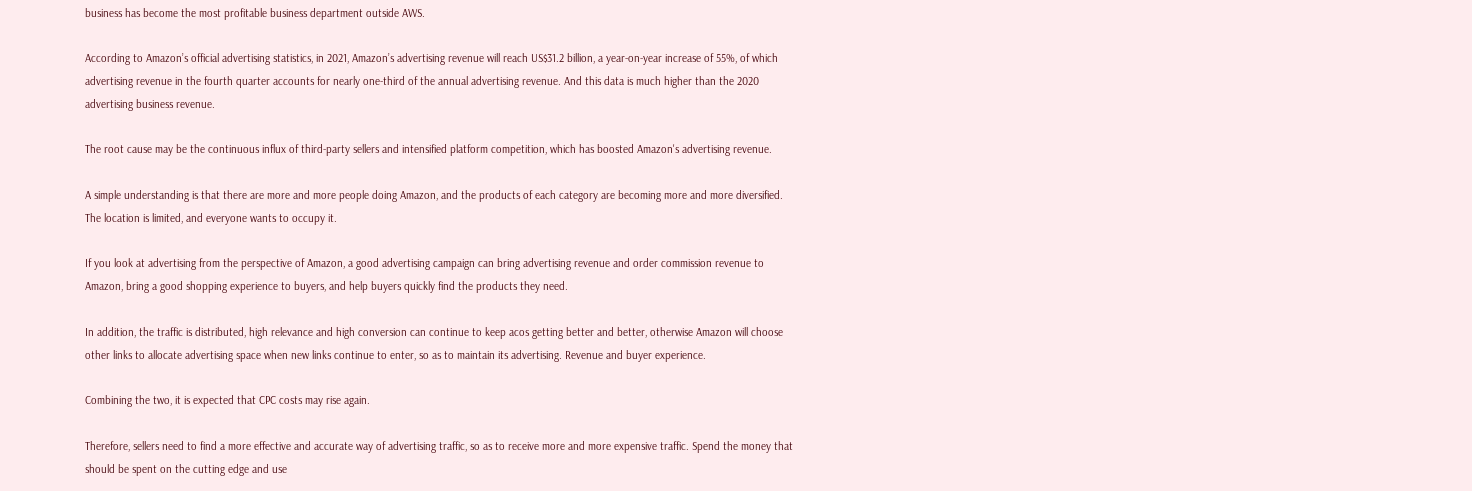business has become the most profitable business department outside AWS.

According to Amazon’s official advertising statistics, in 2021, Amazon’s advertising revenue will reach US$31.2 billion, a year-on-year increase of 55%, of which advertising revenue in the fourth quarter accounts for nearly one-third of the annual advertising revenue. And this data is much higher than the 2020 advertising business revenue.

The root cause may be the continuous influx of third-party sellers and intensified platform competition, which has boosted Amazon's advertising revenue.

A simple understanding is that there are more and more people doing Amazon, and the products of each category are becoming more and more diversified. The location is limited, and everyone wants to occupy it.

If you look at advertising from the perspective of Amazon, a good advertising campaign can bring advertising revenue and order commission revenue to Amazon, bring a good shopping experience to buyers, and help buyers quickly find the products they need.

In addition, the traffic is distributed, high relevance and high conversion can continue to keep acos getting better and better, otherwise Amazon will choose other links to allocate advertising space when new links continue to enter, so as to maintain its advertising. Revenue and buyer experience.

Combining the two, it is expected that CPC costs may rise again.

Therefore, sellers need to find a more effective and accurate way of advertising traffic, so as to receive more and more expensive traffic. Spend the money that should be spent on the cutting edge and use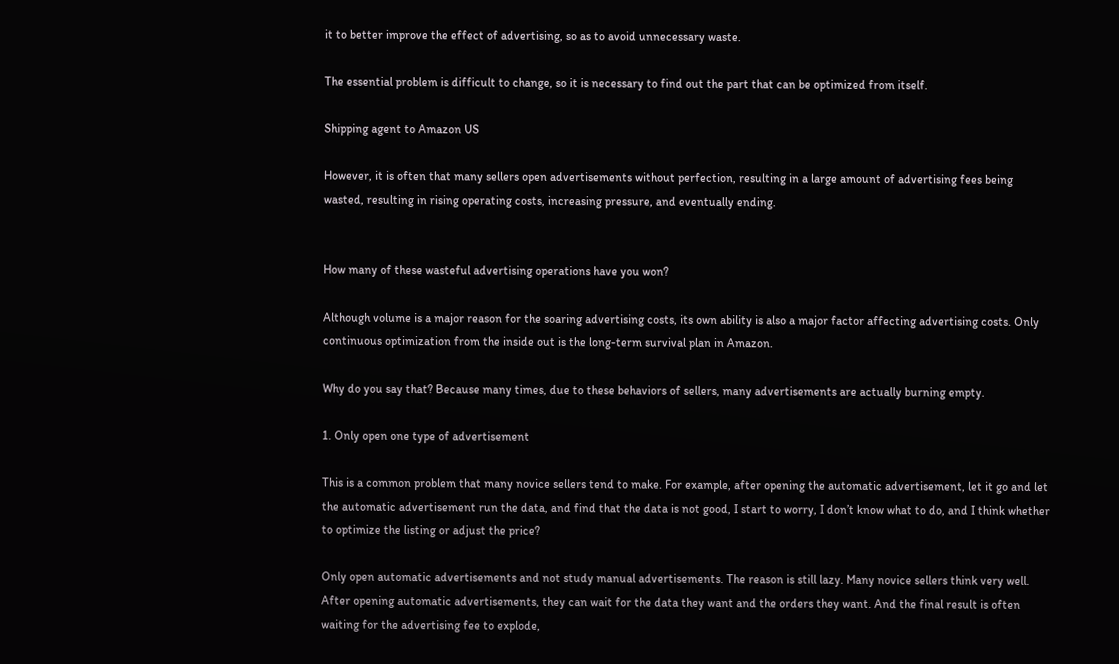it to better improve the effect of advertising, so as to avoid unnecessary waste.

The essential problem is difficult to change, so it is necessary to find out the part that can be optimized from itself.

Shipping agent to Amazon US

However, it is often that many sellers open advertisements without perfection, resulting in a large amount of advertising fees being wasted, resulting in rising operating costs, increasing pressure, and eventually ending.


How many of these wasteful advertising operations have you won?

Although volume is a major reason for the soaring advertising costs, its own ability is also a major factor affecting advertising costs. Only continuous optimization from the inside out is the long-term survival plan in Amazon.

Why do you say that? Because many times, due to these behaviors of sellers, many advertisements are actually burning empty.

1. Only open one type of advertisement

This is a common problem that many novice sellers tend to make. For example, after opening the automatic advertisement, let it go and let the automatic advertisement run the data, and find that the data is not good, I start to worry, I don’t know what to do, and I think whether to optimize the listing or adjust the price?

Only open automatic advertisements and not study manual advertisements. The reason is still lazy. Many novice sellers think very well. After opening automatic advertisements, they can wait for the data they want and the orders they want. And the final result is often waiting for the advertising fee to explode,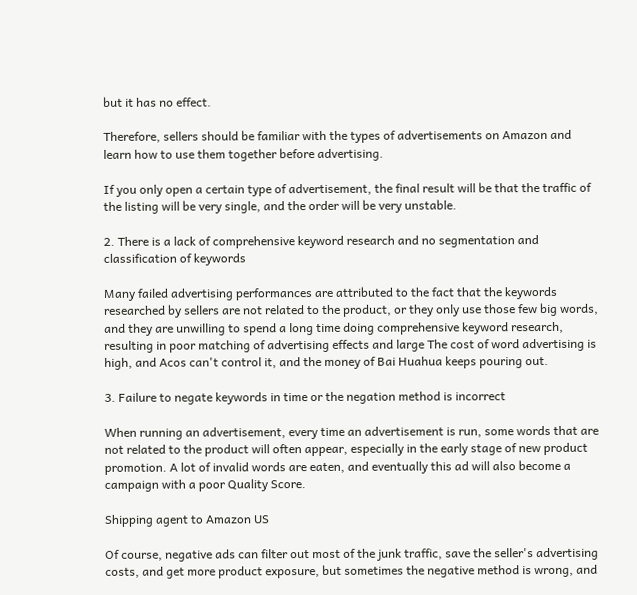but it has no effect.

Therefore, sellers should be familiar with the types of advertisements on Amazon and learn how to use them together before advertising.

If you only open a certain type of advertisement, the final result will be that the traffic of the listing will be very single, and the order will be very unstable.

2. There is a lack of comprehensive keyword research and no segmentation and classification of keywords

Many failed advertising performances are attributed to the fact that the keywords researched by sellers are not related to the product, or they only use those few big words, and they are unwilling to spend a long time doing comprehensive keyword research, resulting in poor matching of advertising effects and large The cost of word advertising is high, and Acos can't control it, and the money of Bai Huahua keeps pouring out.

3. Failure to negate keywords in time or the negation method is incorrect

When running an advertisement, every time an advertisement is run, some words that are not related to the product will often appear, especially in the early stage of new product promotion. A lot of invalid words are eaten, and eventually this ad will also become a campaign with a poor Quality Score.

Shipping agent to Amazon US

Of course, negative ads can filter out most of the junk traffic, save the seller's advertising costs, and get more product exposure, but sometimes the negative method is wrong, and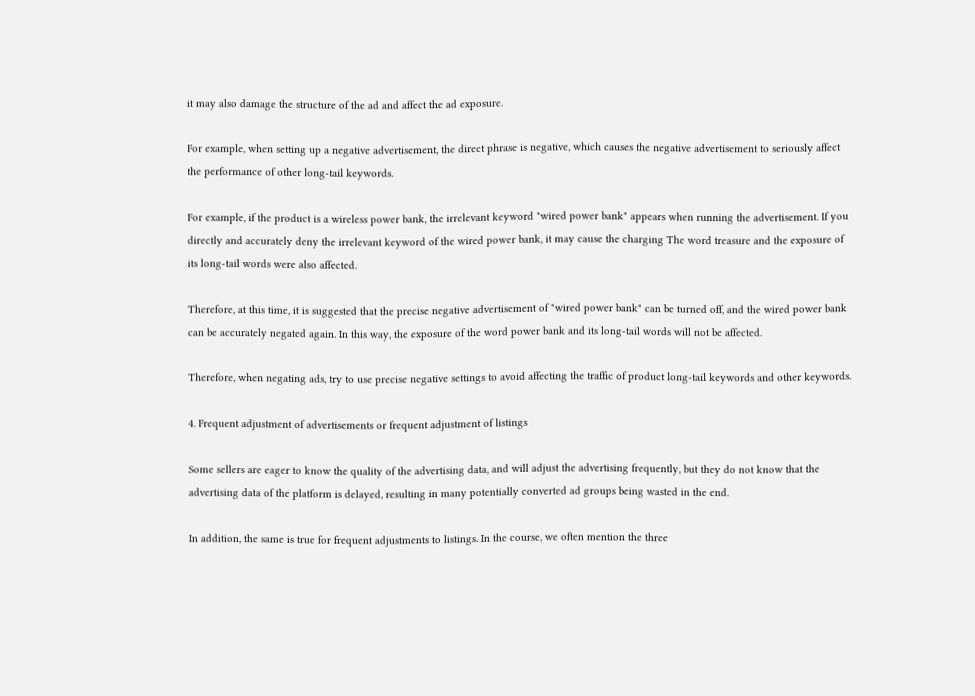it may also damage the structure of the ad and affect the ad exposure.

For example, when setting up a negative advertisement, the direct phrase is negative, which causes the negative advertisement to seriously affect the performance of other long-tail keywords.

For example, if the product is a wireless power bank, the irrelevant keyword "wired power bank" appears when running the advertisement. If you directly and accurately deny the irrelevant keyword of the wired power bank, it may cause the charging The word treasure and the exposure of its long-tail words were also affected.

Therefore, at this time, it is suggested that the precise negative advertisement of "wired power bank" can be turned off, and the wired power bank can be accurately negated again. In this way, the exposure of the word power bank and its long-tail words will not be affected.

Therefore, when negating ads, try to use precise negative settings to avoid affecting the traffic of product long-tail keywords and other keywords.

4. Frequent adjustment of advertisements or frequent adjustment of listings

Some sellers are eager to know the quality of the advertising data, and will adjust the advertising frequently, but they do not know that the advertising data of the platform is delayed, resulting in many potentially converted ad groups being wasted in the end.

In addition, the same is true for frequent adjustments to listings. In the course, we often mention the three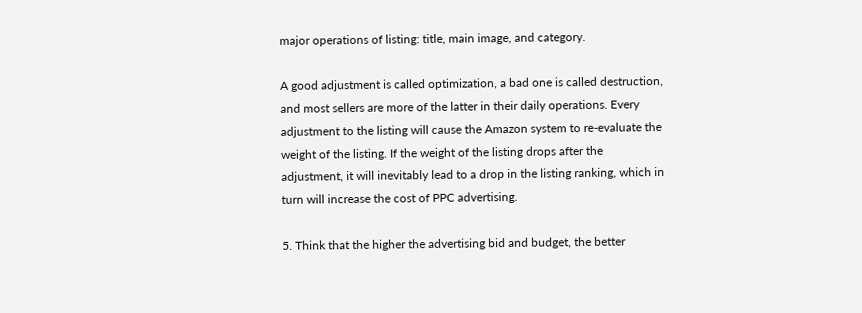major operations of listing: title, main image, and category.

A good adjustment is called optimization, a bad one is called destruction, and most sellers are more of the latter in their daily operations. Every adjustment to the listing will cause the Amazon system to re-evaluate the weight of the listing. If the weight of the listing drops after the adjustment, it will inevitably lead to a drop in the listing ranking, which in turn will increase the cost of PPC advertising.

5. Think that the higher the advertising bid and budget, the better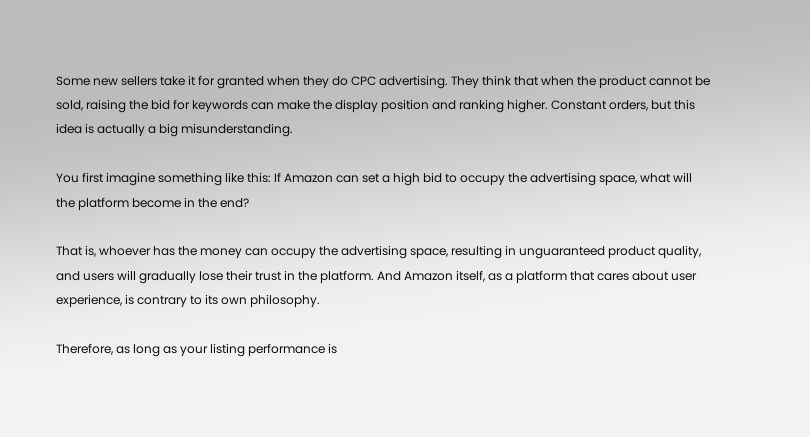Some new sellers take it for granted when they do CPC advertising. They think that when the product cannot be sold, raising the bid for keywords can make the display position and ranking higher. Constant orders, but this idea is actually a big misunderstanding.

You first imagine something like this: If Amazon can set a high bid to occupy the advertising space, what will the platform become in the end?

That is, whoever has the money can occupy the advertising space, resulting in unguaranteed product quality, and users will gradually lose their trust in the platform. And Amazon itself, as a platform that cares about user experience, is contrary to its own philosophy.

Therefore, as long as your listing performance is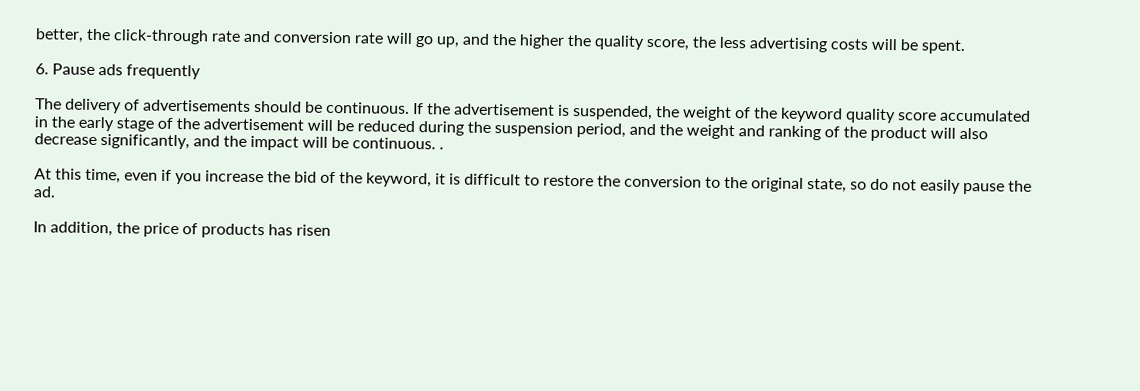better, the click-through rate and conversion rate will go up, and the higher the quality score, the less advertising costs will be spent.

6. Pause ads frequently

The delivery of advertisements should be continuous. If the advertisement is suspended, the weight of the keyword quality score accumulated in the early stage of the advertisement will be reduced during the suspension period, and the weight and ranking of the product will also decrease significantly, and the impact will be continuous. .

At this time, even if you increase the bid of the keyword, it is difficult to restore the conversion to the original state, so do not easily pause the ad.

In addition, the price of products has risen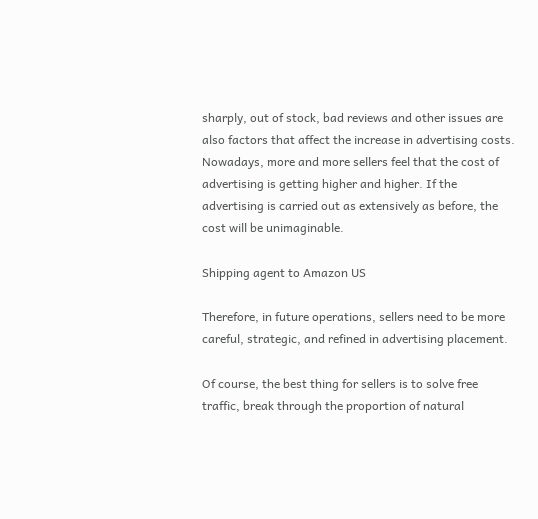sharply, out of stock, bad reviews and other issues are also factors that affect the increase in advertising costs. Nowadays, more and more sellers feel that the cost of advertising is getting higher and higher. If the advertising is carried out as extensively as before, the cost will be unimaginable.

Shipping agent to Amazon US

Therefore, in future operations, sellers need to be more careful, strategic, and refined in advertising placement.

Of course, the best thing for sellers is to solve free traffic, break through the proportion of natural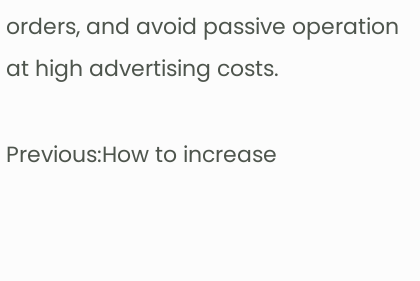orders, and avoid passive operation at high advertising costs.

Previous:How to increase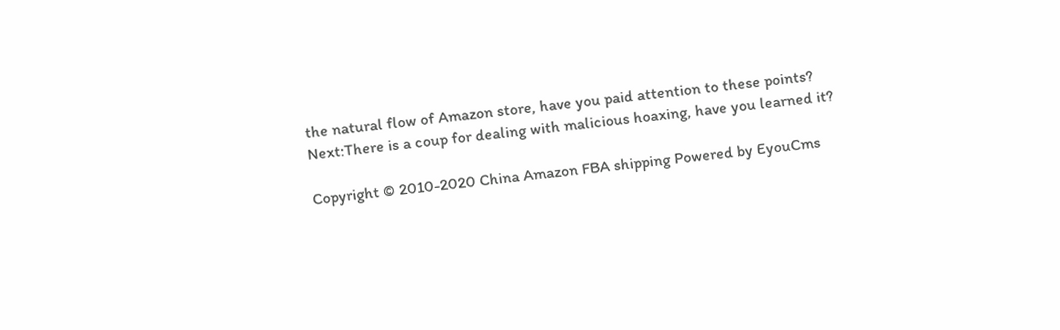the natural flow of Amazon store, have you paid attention to these points?
Next:There is a coup for dealing with malicious hoaxing, have you learned it?

Copyright © 2010-2020 China Amazon FBA shipping Powered by EyouCms